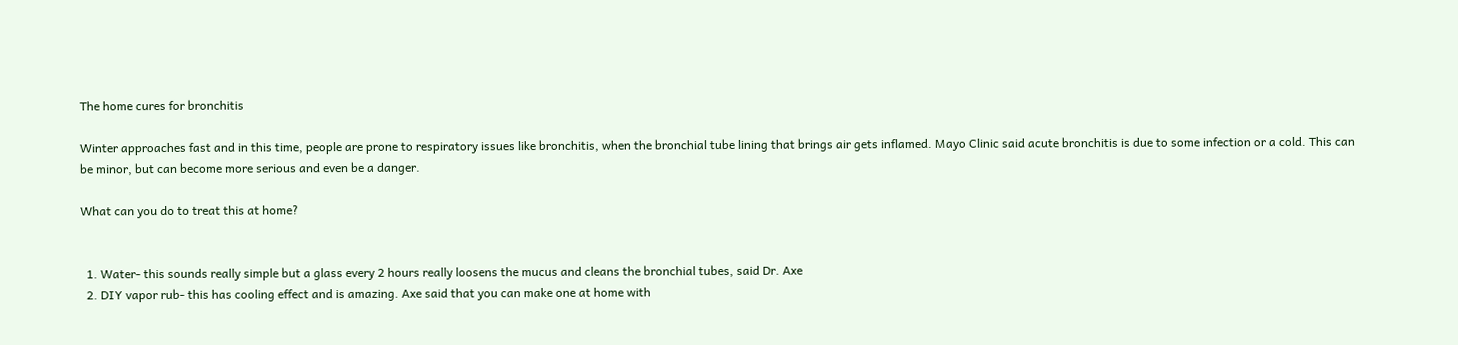The home cures for bronchitis

Winter approaches fast and in this time, people are prone to respiratory issues like bronchitis, when the bronchial tube lining that brings air gets inflamed. Mayo Clinic said acute bronchitis is due to some infection or a cold. This can be minor, but can become more serious and even be a danger.

What can you do to treat this at home?


  1. Water- this sounds really simple but a glass every 2 hours really loosens the mucus and cleans the bronchial tubes, said Dr. Axe
  2. DIY vapor rub- this has cooling effect and is amazing. Axe said that you can make one at home with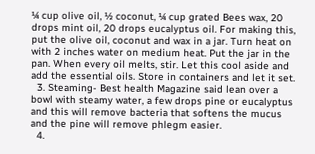¼ cup olive oil, ½ coconut, ¼ cup grated Bees wax, 20 drops mint oil, 20 drops eucalyptus oil. For making this, put the olive oil, coconut and wax in a jar. Turn heat on with 2 inches water on medium heat. Put the jar in the pan. When every oil melts, stir. Let this cool aside and add the essential oils. Store in containers and let it set.
  3. Steaming- Best health Magazine said lean over a bowl with steamy water, a few drops pine or eucalyptus and this will remove bacteria that softens the mucus and the pine will remove phlegm easier.
  4.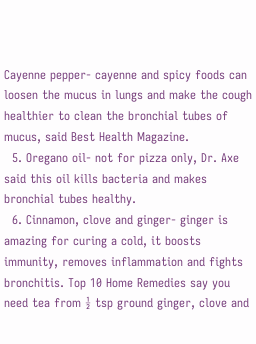Cayenne pepper- cayenne and spicy foods can loosen the mucus in lungs and make the cough healthier to clean the bronchial tubes of mucus, said Best Health Magazine.
  5. Oregano oil- not for pizza only, Dr. Axe said this oil kills bacteria and makes bronchial tubes healthy.
  6. Cinnamon, clove and ginger- ginger is amazing for curing a cold, it boosts immunity, removes inflammation and fights bronchitis. Top 10 Home Remedies say you need tea from ½ tsp ground ginger, clove and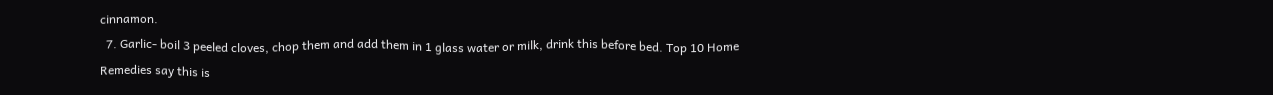cinnamon.
  7. Garlic- boil 3 peeled cloves, chop them and add them in 1 glass water or milk, drink this before bed. Top 10 Home Remedies say this is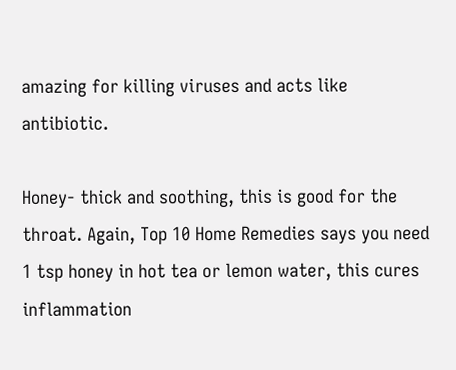amazing for killing viruses and acts like antibiotic.

Honey- thick and soothing, this is good for the throat. Again, Top 10 Home Remedies says you need 1 tsp honey in hot tea or lemon water, this cures inflammation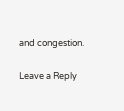and congestion.


Leave a Reply